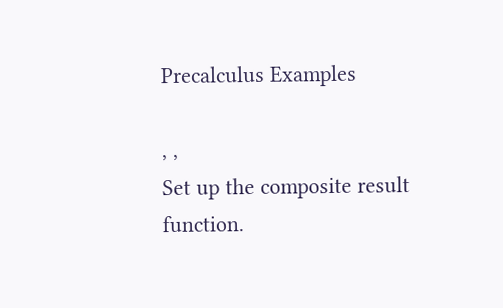Precalculus Examples

, ,
Set up the composite result function.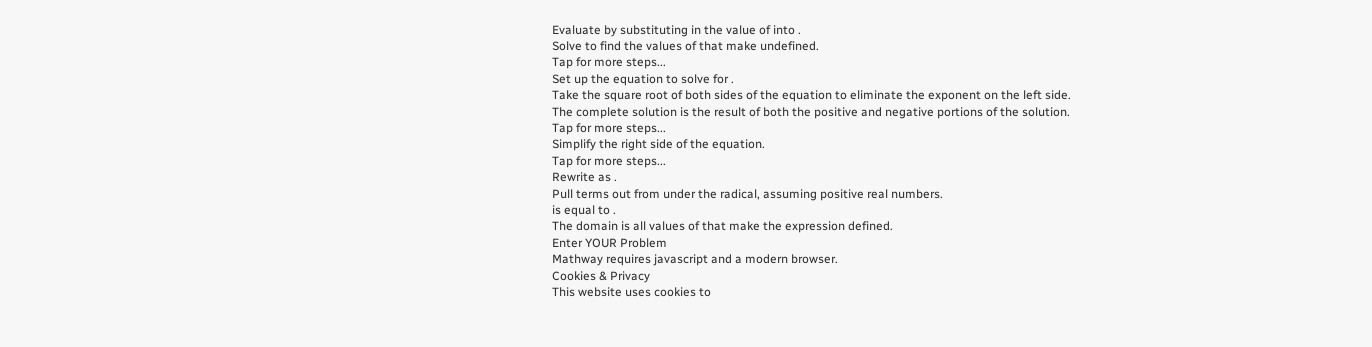Evaluate by substituting in the value of into .
Solve to find the values of that make undefined.
Tap for more steps...
Set up the equation to solve for .
Take the square root of both sides of the equation to eliminate the exponent on the left side.
The complete solution is the result of both the positive and negative portions of the solution.
Tap for more steps...
Simplify the right side of the equation.
Tap for more steps...
Rewrite as .
Pull terms out from under the radical, assuming positive real numbers.
is equal to .
The domain is all values of that make the expression defined.
Enter YOUR Problem
Mathway requires javascript and a modern browser.
Cookies & Privacy
This website uses cookies to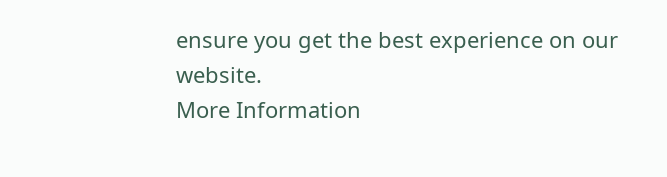ensure you get the best experience on our website.
More Information